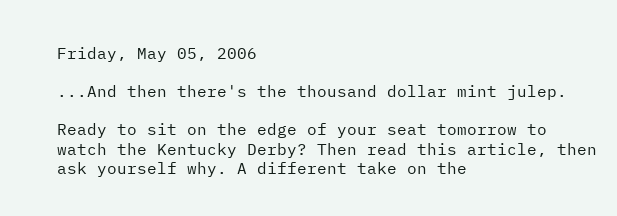Friday, May 05, 2006

...And then there's the thousand dollar mint julep.

Ready to sit on the edge of your seat tomorrow to watch the Kentucky Derby? Then read this article, then ask yourself why. A different take on the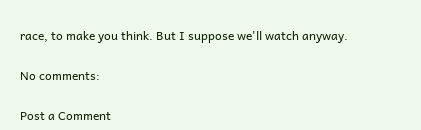race, to make you think. But I suppose we'll watch anyway.

No comments:

Post a Comment